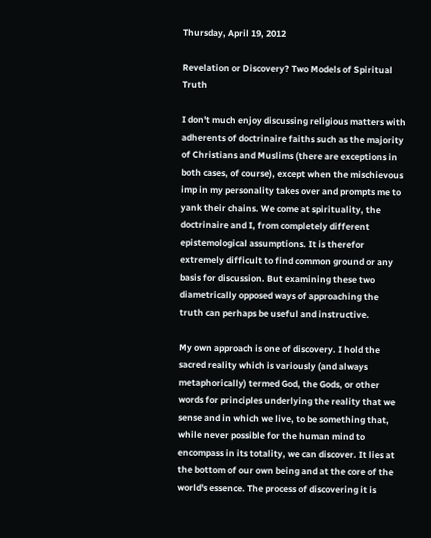Thursday, April 19, 2012

Revelation or Discovery? Two Models of Spiritual Truth

I don't much enjoy discussing religious matters with adherents of doctrinaire faiths such as the majority of Christians and Muslims (there are exceptions in both cases, of course), except when the mischievous imp in my personality takes over and prompts me to yank their chains. We come at spirituality, the doctrinaire and I, from completely different epistemological assumptions. It is therefor extremely difficult to find common ground or any basis for discussion. But examining these two diametrically opposed ways of approaching the truth can perhaps be useful and instructive.

My own approach is one of discovery. I hold the sacred reality which is variously (and always metaphorically) termed God, the Gods, or other words for principles underlying the reality that we sense and in which we live, to be something that, while never possible for the human mind to encompass in its totality, we can discover. It lies at the bottom of our own being and at the core of the world's essence. The process of discovering it is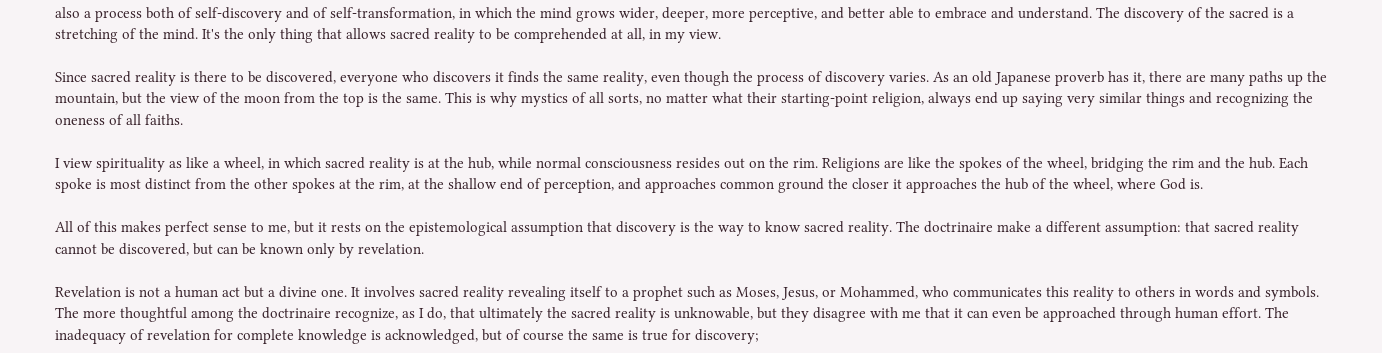also a process both of self-discovery and of self-transformation, in which the mind grows wider, deeper, more perceptive, and better able to embrace and understand. The discovery of the sacred is a stretching of the mind. It's the only thing that allows sacred reality to be comprehended at all, in my view.

Since sacred reality is there to be discovered, everyone who discovers it finds the same reality, even though the process of discovery varies. As an old Japanese proverb has it, there are many paths up the mountain, but the view of the moon from the top is the same. This is why mystics of all sorts, no matter what their starting-point religion, always end up saying very similar things and recognizing the oneness of all faiths.

I view spirituality as like a wheel, in which sacred reality is at the hub, while normal consciousness resides out on the rim. Religions are like the spokes of the wheel, bridging the rim and the hub. Each spoke is most distinct from the other spokes at the rim, at the shallow end of perception, and approaches common ground the closer it approaches the hub of the wheel, where God is.

All of this makes perfect sense to me, but it rests on the epistemological assumption that discovery is the way to know sacred reality. The doctrinaire make a different assumption: that sacred reality cannot be discovered, but can be known only by revelation.

Revelation is not a human act but a divine one. It involves sacred reality revealing itself to a prophet such as Moses, Jesus, or Mohammed, who communicates this reality to others in words and symbols. The more thoughtful among the doctrinaire recognize, as I do, that ultimately the sacred reality is unknowable, but they disagree with me that it can even be approached through human effort. The inadequacy of revelation for complete knowledge is acknowledged, but of course the same is true for discovery;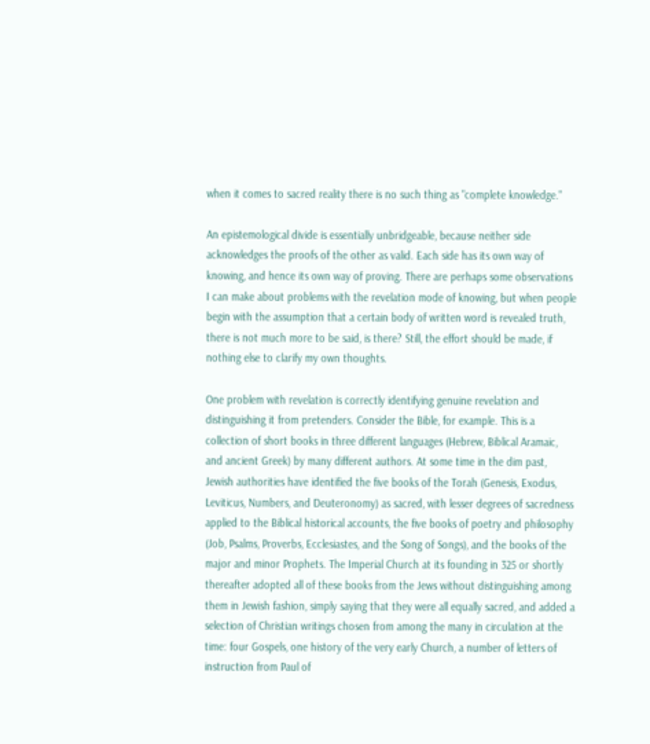when it comes to sacred reality there is no such thing as "complete knowledge."

An epistemological divide is essentially unbridgeable, because neither side acknowledges the proofs of the other as valid. Each side has its own way of knowing, and hence its own way of proving. There are perhaps some observations I can make about problems with the revelation mode of knowing, but when people begin with the assumption that a certain body of written word is revealed truth, there is not much more to be said, is there? Still, the effort should be made, if nothing else to clarify my own thoughts.

One problem with revelation is correctly identifying genuine revelation and distinguishing it from pretenders. Consider the Bible, for example. This is a collection of short books in three different languages (Hebrew, Biblical Aramaic, and ancient Greek) by many different authors. At some time in the dim past, Jewish authorities have identified the five books of the Torah (Genesis, Exodus, Leviticus, Numbers, and Deuteronomy) as sacred, with lesser degrees of sacredness applied to the Biblical historical accounts, the five books of poetry and philosophy (Job, Psalms, Proverbs, Ecclesiastes, and the Song of Songs), and the books of the major and minor Prophets. The Imperial Church at its founding in 325 or shortly thereafter adopted all of these books from the Jews without distinguishing among them in Jewish fashion, simply saying that they were all equally sacred, and added a selection of Christian writings chosen from among the many in circulation at the time: four Gospels, one history of the very early Church, a number of letters of instruction from Paul of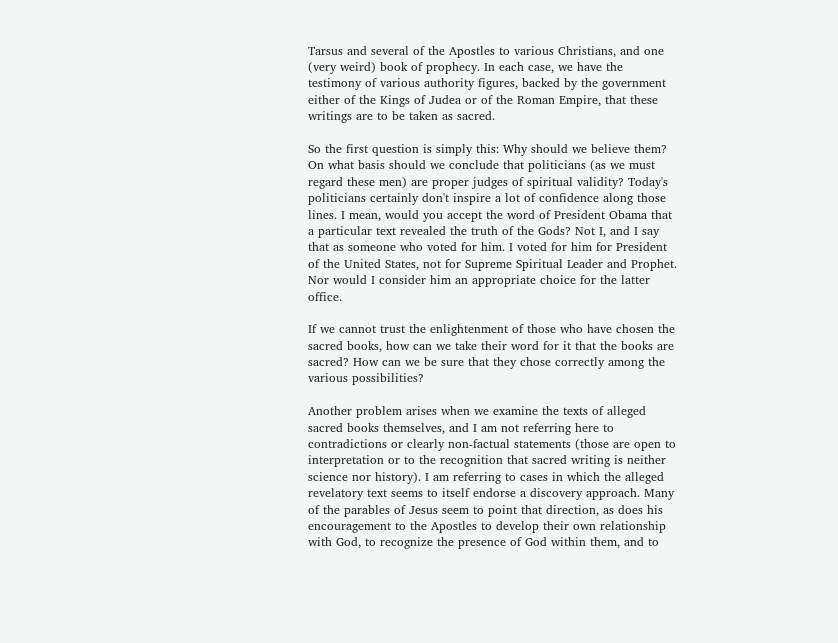Tarsus and several of the Apostles to various Christians, and one (very weird) book of prophecy. In each case, we have the testimony of various authority figures, backed by the government either of the Kings of Judea or of the Roman Empire, that these writings are to be taken as sacred.

So the first question is simply this: Why should we believe them? On what basis should we conclude that politicians (as we must regard these men) are proper judges of spiritual validity? Today's politicians certainly don't inspire a lot of confidence along those lines. I mean, would you accept the word of President Obama that a particular text revealed the truth of the Gods? Not I, and I say that as someone who voted for him. I voted for him for President of the United States, not for Supreme Spiritual Leader and Prophet. Nor would I consider him an appropriate choice for the latter office.

If we cannot trust the enlightenment of those who have chosen the sacred books, how can we take their word for it that the books are sacred? How can we be sure that they chose correctly among the various possibilities?

Another problem arises when we examine the texts of alleged sacred books themselves, and I am not referring here to contradictions or clearly non-factual statements (those are open to interpretation or to the recognition that sacred writing is neither science nor history). I am referring to cases in which the alleged revelatory text seems to itself endorse a discovery approach. Many of the parables of Jesus seem to point that direction, as does his encouragement to the Apostles to develop their own relationship with God, to recognize the presence of God within them, and to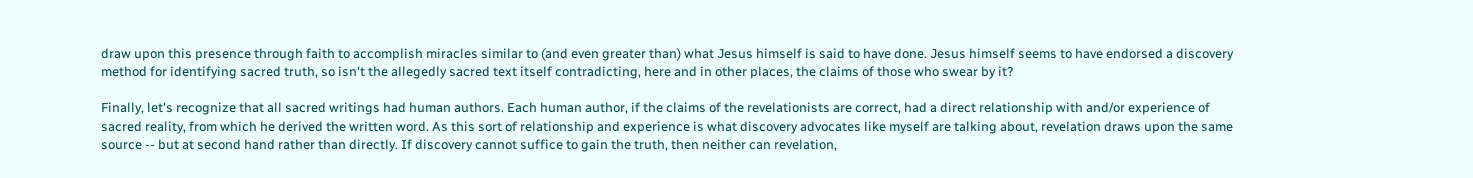draw upon this presence through faith to accomplish miracles similar to (and even greater than) what Jesus himself is said to have done. Jesus himself seems to have endorsed a discovery method for identifying sacred truth, so isn't the allegedly sacred text itself contradicting, here and in other places, the claims of those who swear by it?

Finally, let's recognize that all sacred writings had human authors. Each human author, if the claims of the revelationists are correct, had a direct relationship with and/or experience of sacred reality, from which he derived the written word. As this sort of relationship and experience is what discovery advocates like myself are talking about, revelation draws upon the same source -- but at second hand rather than directly. If discovery cannot suffice to gain the truth, then neither can revelation,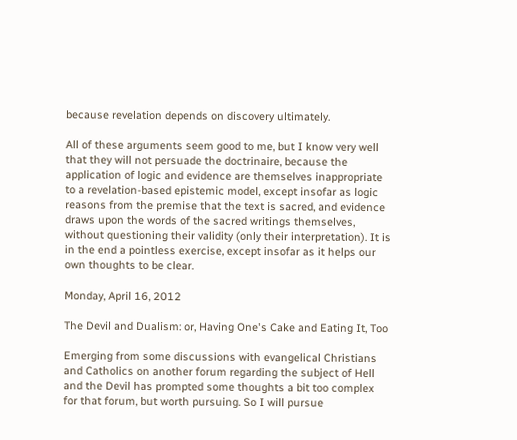because revelation depends on discovery ultimately.

All of these arguments seem good to me, but I know very well that they will not persuade the doctrinaire, because the application of logic and evidence are themselves inappropriate to a revelation-based epistemic model, except insofar as logic reasons from the premise that the text is sacred, and evidence draws upon the words of the sacred writings themselves, without questioning their validity (only their interpretation). It is in the end a pointless exercise, except insofar as it helps our own thoughts to be clear.

Monday, April 16, 2012

The Devil and Dualism: or, Having One's Cake and Eating It, Too

Emerging from some discussions with evangelical Christians and Catholics on another forum regarding the subject of Hell and the Devil has prompted some thoughts a bit too complex for that forum, but worth pursuing. So I will pursue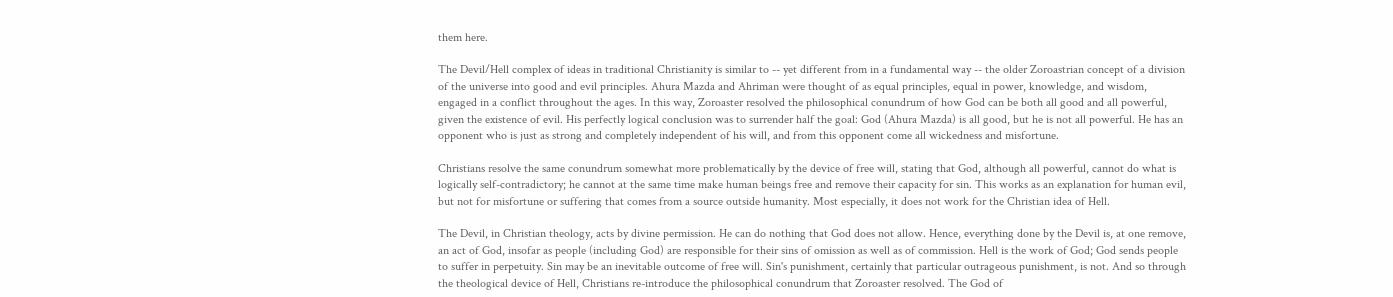them here.

The Devil/Hell complex of ideas in traditional Christianity is similar to -- yet different from in a fundamental way -- the older Zoroastrian concept of a division of the universe into good and evil principles. Ahura Mazda and Ahriman were thought of as equal principles, equal in power, knowledge, and wisdom, engaged in a conflict throughout the ages. In this way, Zoroaster resolved the philosophical conundrum of how God can be both all good and all powerful, given the existence of evil. His perfectly logical conclusion was to surrender half the goal: God (Ahura Mazda) is all good, but he is not all powerful. He has an opponent who is just as strong and completely independent of his will, and from this opponent come all wickedness and misfortune.

Christians resolve the same conundrum somewhat more problematically by the device of free will, stating that God, although all powerful, cannot do what is logically self-contradictory; he cannot at the same time make human beings free and remove their capacity for sin. This works as an explanation for human evil, but not for misfortune or suffering that comes from a source outside humanity. Most especially, it does not work for the Christian idea of Hell.

The Devil, in Christian theology, acts by divine permission. He can do nothing that God does not allow. Hence, everything done by the Devil is, at one remove, an act of God, insofar as people (including God) are responsible for their sins of omission as well as of commission. Hell is the work of God; God sends people to suffer in perpetuity. Sin may be an inevitable outcome of free will. Sin's punishment, certainly that particular outrageous punishment, is not. And so through the theological device of Hell, Christians re-introduce the philosophical conundrum that Zoroaster resolved. The God of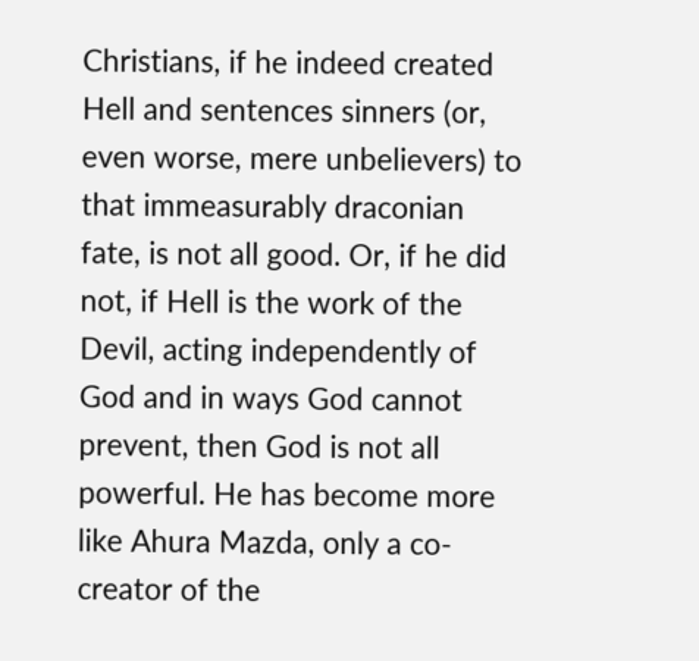Christians, if he indeed created Hell and sentences sinners (or, even worse, mere unbelievers) to that immeasurably draconian fate, is not all good. Or, if he did not, if Hell is the work of the Devil, acting independently of God and in ways God cannot prevent, then God is not all powerful. He has become more like Ahura Mazda, only a co-creator of the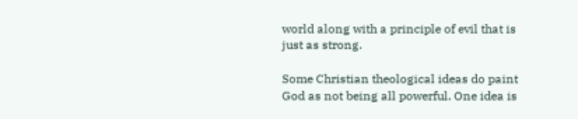world along with a principle of evil that is just as strong.

Some Christian theological ideas do paint God as not being all powerful. One idea is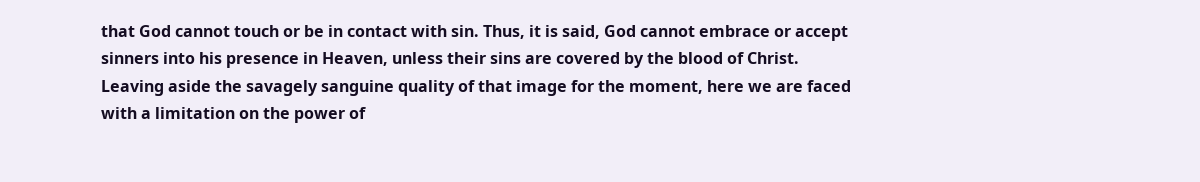that God cannot touch or be in contact with sin. Thus, it is said, God cannot embrace or accept sinners into his presence in Heaven, unless their sins are covered by the blood of Christ. Leaving aside the savagely sanguine quality of that image for the moment, here we are faced with a limitation on the power of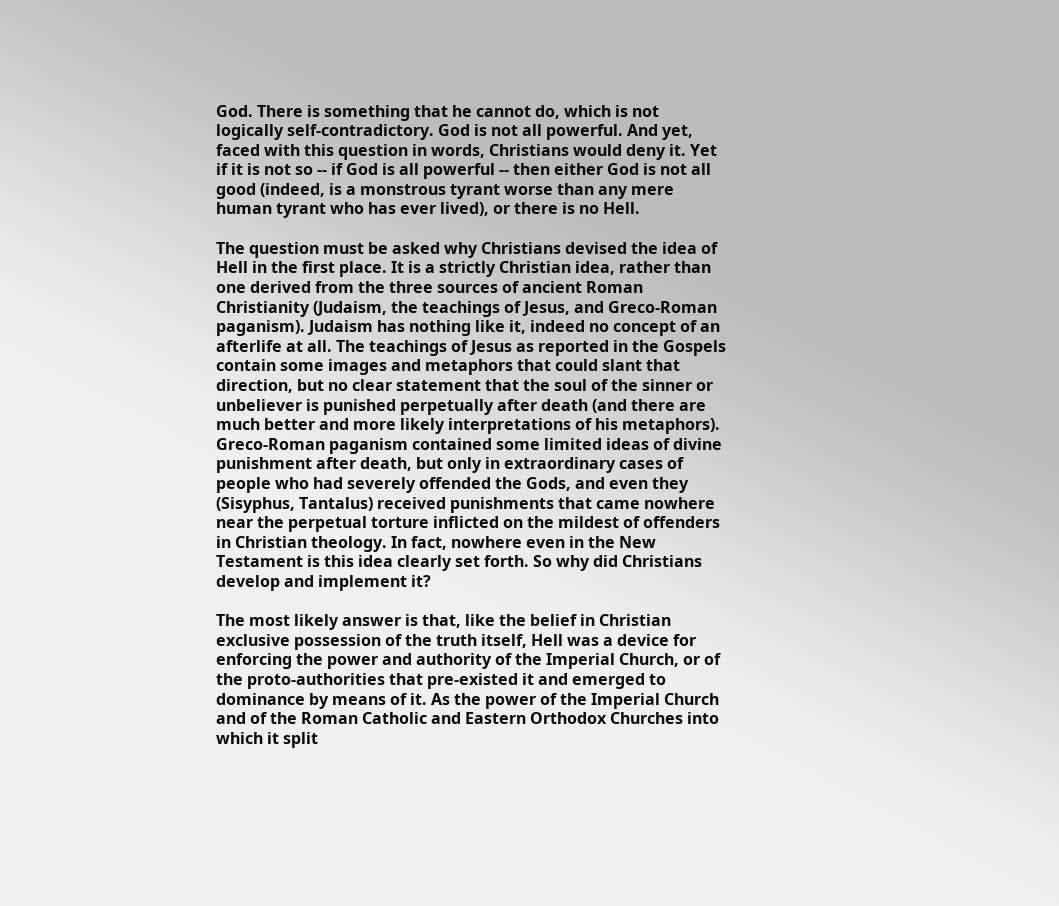God. There is something that he cannot do, which is not logically self-contradictory. God is not all powerful. And yet, faced with this question in words, Christians would deny it. Yet if it is not so -- if God is all powerful -- then either God is not all good (indeed, is a monstrous tyrant worse than any mere human tyrant who has ever lived), or there is no Hell.

The question must be asked why Christians devised the idea of Hell in the first place. It is a strictly Christian idea, rather than one derived from the three sources of ancient Roman Christianity (Judaism, the teachings of Jesus, and Greco-Roman paganism). Judaism has nothing like it, indeed no concept of an afterlife at all. The teachings of Jesus as reported in the Gospels contain some images and metaphors that could slant that direction, but no clear statement that the soul of the sinner or unbeliever is punished perpetually after death (and there are much better and more likely interpretations of his metaphors). Greco-Roman paganism contained some limited ideas of divine punishment after death, but only in extraordinary cases of people who had severely offended the Gods, and even they (Sisyphus, Tantalus) received punishments that came nowhere near the perpetual torture inflicted on the mildest of offenders in Christian theology. In fact, nowhere even in the New Testament is this idea clearly set forth. So why did Christians develop and implement it?

The most likely answer is that, like the belief in Christian exclusive possession of the truth itself, Hell was a device for enforcing the power and authority of the Imperial Church, or of the proto-authorities that pre-existed it and emerged to dominance by means of it. As the power of the Imperial Church and of the Roman Catholic and Eastern Orthodox Churches into which it split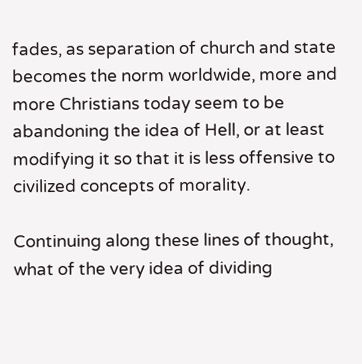fades, as separation of church and state becomes the norm worldwide, more and more Christians today seem to be abandoning the idea of Hell, or at least modifying it so that it is less offensive to civilized concepts of morality.

Continuing along these lines of thought, what of the very idea of dividing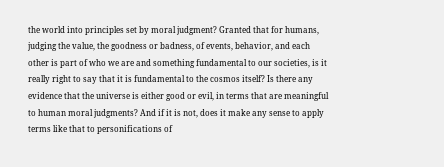the world into principles set by moral judgment? Granted that for humans, judging the value, the goodness or badness, of events, behavior, and each other is part of who we are and something fundamental to our societies, is it really right to say that it is fundamental to the cosmos itself? Is there any evidence that the universe is either good or evil, in terms that are meaningful to human moral judgments? And if it is not, does it make any sense to apply terms like that to personifications of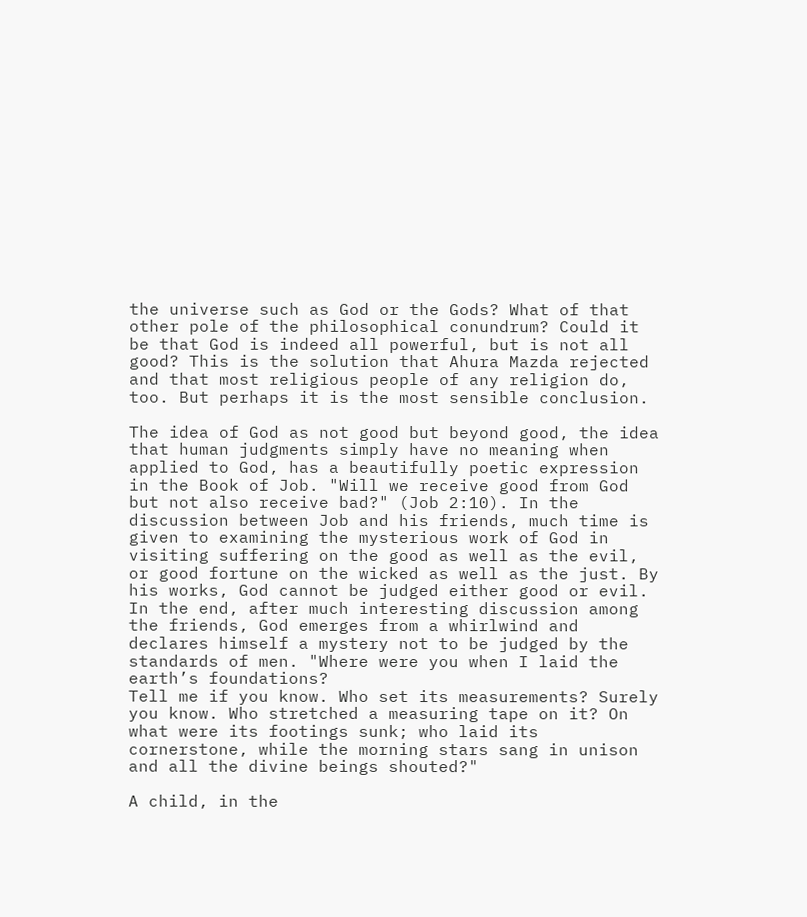the universe such as God or the Gods? What of that other pole of the philosophical conundrum? Could it be that God is indeed all powerful, but is not all good? This is the solution that Ahura Mazda rejected and that most religious people of any religion do, too. But perhaps it is the most sensible conclusion.

The idea of God as not good but beyond good, the idea that human judgments simply have no meaning when applied to God, has a beautifully poetic expression in the Book of Job. "Will we receive good from God but not also receive bad?" (Job 2:10). In the discussion between Job and his friends, much time is given to examining the mysterious work of God in visiting suffering on the good as well as the evil, or good fortune on the wicked as well as the just. By his works, God cannot be judged either good or evil. In the end, after much interesting discussion among the friends, God emerges from a whirlwind and declares himself a mystery not to be judged by the standards of men. "Where were you when I laid the earth’s foundations?
Tell me if you know. Who set its measurements? Surely you know. Who stretched a measuring tape on it? On what were its footings sunk; who laid its cornerstone, while the morning stars sang in unison and all the divine beings shouted?"

A child, in the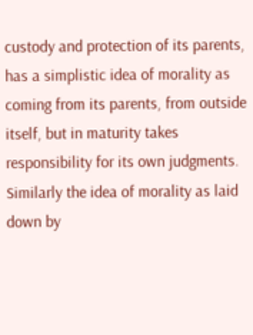custody and protection of its parents, has a simplistic idea of morality as coming from its parents, from outside itself, but in maturity takes responsibility for its own judgments. Similarly the idea of morality as laid down by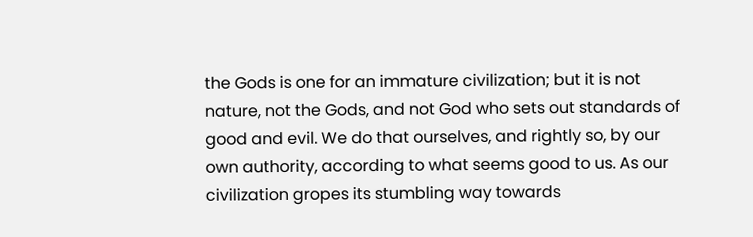the Gods is one for an immature civilization; but it is not nature, not the Gods, and not God who sets out standards of good and evil. We do that ourselves, and rightly so, by our own authority, according to what seems good to us. As our civilization gropes its stumbling way towards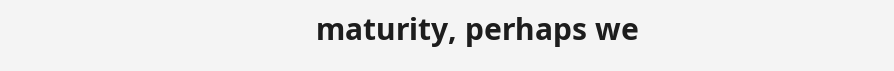maturity, perhaps we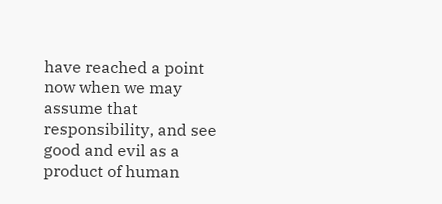have reached a point now when we may assume that responsibility, and see good and evil as a product of human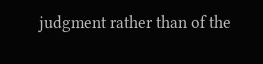judgment rather than of the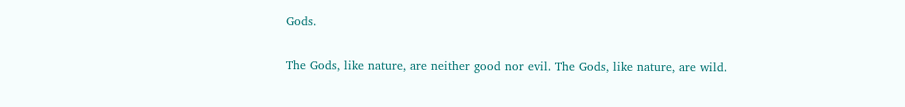Gods.

The Gods, like nature, are neither good nor evil. The Gods, like nature, are wild.